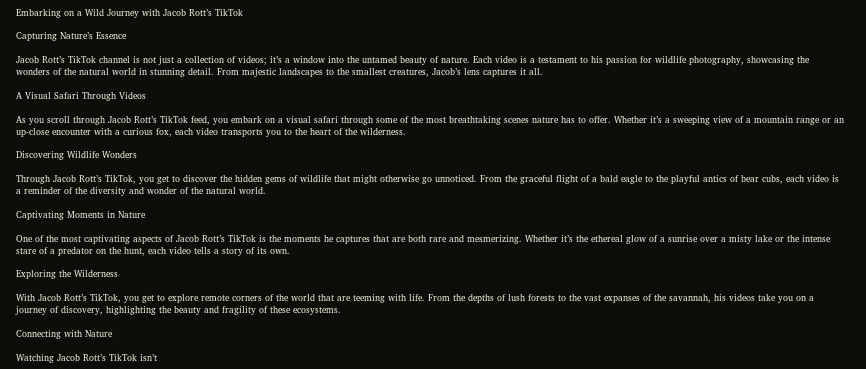Embarking on a Wild Journey with Jacob Rott’s TikTok

Capturing Nature’s Essence

Jacob Rott’s TikTok channel is not just a collection of videos; it’s a window into the untamed beauty of nature. Each video is a testament to his passion for wildlife photography, showcasing the wonders of the natural world in stunning detail. From majestic landscapes to the smallest creatures, Jacob’s lens captures it all.

A Visual Safari Through Videos

As you scroll through Jacob Rott’s TikTok feed, you embark on a visual safari through some of the most breathtaking scenes nature has to offer. Whether it’s a sweeping view of a mountain range or an up-close encounter with a curious fox, each video transports you to the heart of the wilderness.

Discovering Wildlife Wonders

Through Jacob Rott’s TikTok, you get to discover the hidden gems of wildlife that might otherwise go unnoticed. From the graceful flight of a bald eagle to the playful antics of bear cubs, each video is a reminder of the diversity and wonder of the natural world.

Captivating Moments in Nature

One of the most captivating aspects of Jacob Rott’s TikTok is the moments he captures that are both rare and mesmerizing. Whether it’s the ethereal glow of a sunrise over a misty lake or the intense stare of a predator on the hunt, each video tells a story of its own.

Exploring the Wilderness

With Jacob Rott’s TikTok, you get to explore remote corners of the world that are teeming with life. From the depths of lush forests to the vast expanses of the savannah, his videos take you on a journey of discovery, highlighting the beauty and fragility of these ecosystems.

Connecting with Nature

Watching Jacob Rott’s TikTok isn’t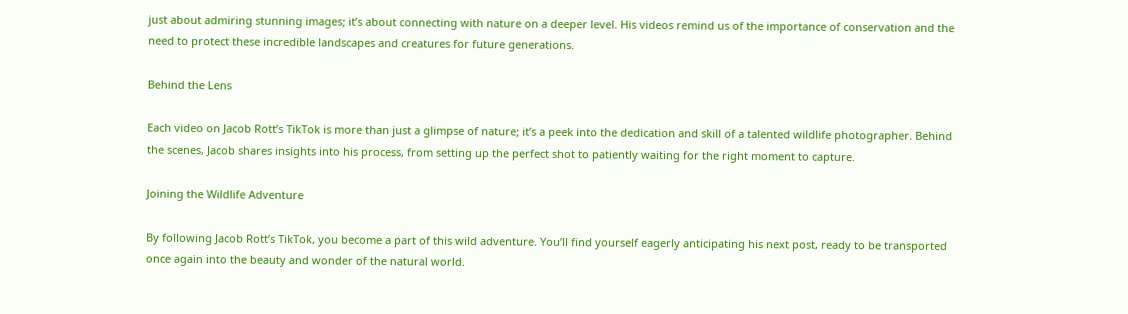just about admiring stunning images; it’s about connecting with nature on a deeper level. His videos remind us of the importance of conservation and the need to protect these incredible landscapes and creatures for future generations.

Behind the Lens

Each video on Jacob Rott’s TikTok is more than just a glimpse of nature; it’s a peek into the dedication and skill of a talented wildlife photographer. Behind the scenes, Jacob shares insights into his process, from setting up the perfect shot to patiently waiting for the right moment to capture.

Joining the Wildlife Adventure

By following Jacob Rott’s TikTok, you become a part of this wild adventure. You’ll find yourself eagerly anticipating his next post, ready to be transported once again into the beauty and wonder of the natural world.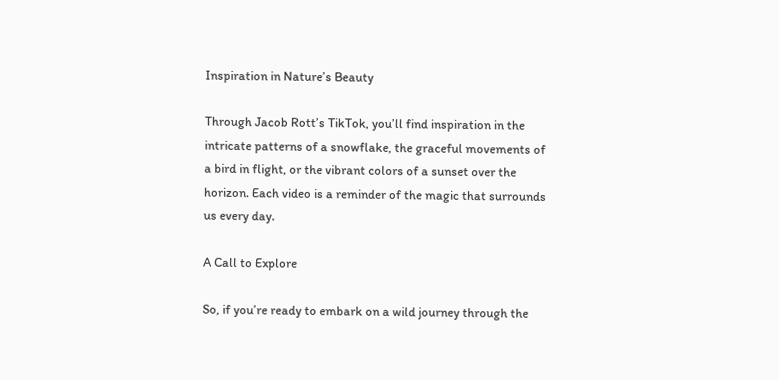Inspiration in Nature’s Beauty

Through Jacob Rott’s TikTok, you’ll find inspiration in the intricate patterns of a snowflake, the graceful movements of a bird in flight, or the vibrant colors of a sunset over the horizon. Each video is a reminder of the magic that surrounds us every day.

A Call to Explore

So, if you’re ready to embark on a wild journey through the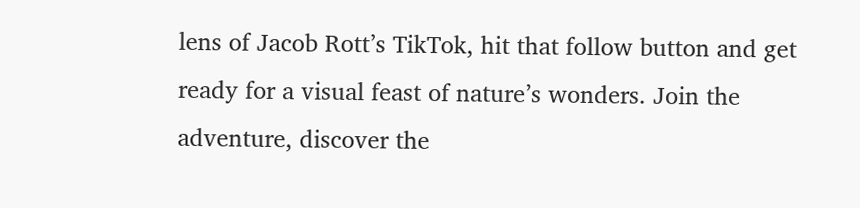lens of Jacob Rott’s TikTok, hit that follow button and get ready for a visual feast of nature’s wonders. Join the adventure, discover the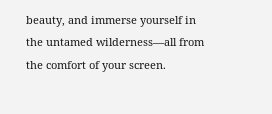beauty, and immerse yourself in the untamed wilderness—all from the comfort of your screen.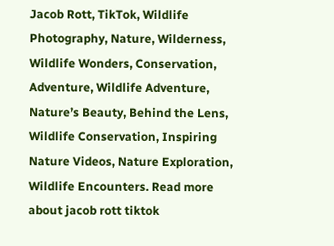Jacob Rott, TikTok, Wildlife Photography, Nature, Wilderness, Wildlife Wonders, Conservation, Adventure, Wildlife Adventure, Nature’s Beauty, Behind the Lens, Wildlife Conservation, Inspiring Nature Videos, Nature Exploration, Wildlife Encounters. Read more about jacob rott tiktok